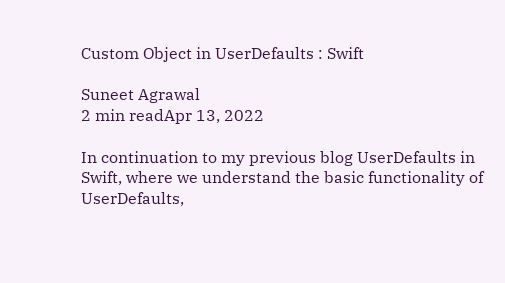Custom Object in UserDefaults : Swift

Suneet Agrawal
2 min readApr 13, 2022

In continuation to my previous blog UserDefaults in Swift, where we understand the basic functionality of UserDefaults,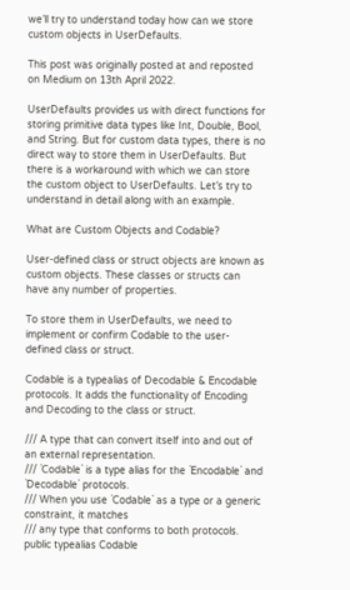we’ll try to understand today how can we store custom objects in UserDefaults.

This post was originally posted at and reposted on Medium on 13th April 2022.

UserDefaults provides us with direct functions for storing primitive data types like Int, Double, Bool, and String. But for custom data types, there is no direct way to store them in UserDefaults. But there is a workaround with which we can store the custom object to UserDefaults. Let’s try to understand in detail along with an example.

What are Custom Objects and Codable?

User-defined class or struct objects are known as custom objects. These classes or structs can have any number of properties.

To store them in UserDefaults, we need to implement or confirm Codable to the user-defined class or struct.

Codable is a typealias of Decodable & Encodable protocols. It adds the functionality of Encoding and Decoding to the class or struct.

/// A type that can convert itself into and out of an external representation.
/// `Codable` is a type alias for the `Encodable` and `Decodable` protocols.
/// When you use `Codable` as a type or a generic constraint, it matches
/// any type that conforms to both protocols.
public typealias Codable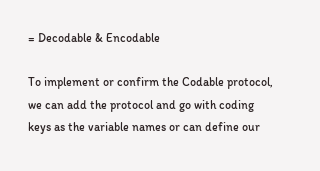= Decodable & Encodable

To implement or confirm the Codable protocol, we can add the protocol and go with coding keys as the variable names or can define our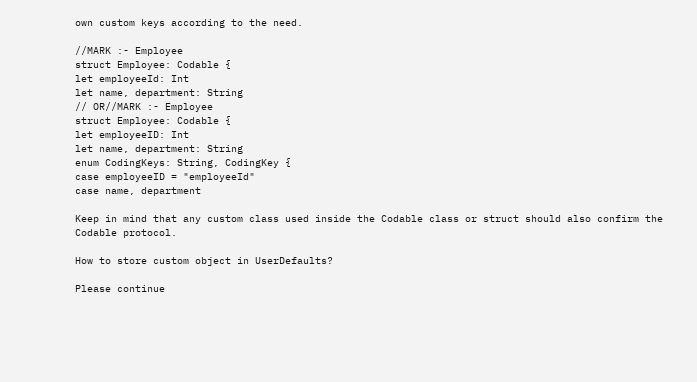own custom keys according to the need.

//MARK :- Employee
struct Employee: Codable {
let employeeId: Int
let name, department: String
// OR//MARK :- Employee
struct Employee: Codable {
let employeeID: Int
let name, department: String
enum CodingKeys: String, CodingKey {
case employeeID = "employeeId"
case name, department

Keep in mind that any custom class used inside the Codable class or struct should also confirm the Codable protocol.

How to store custom object in UserDefaults?

Please continue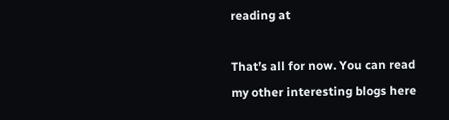reading at

That’s all for now. You can read my other interesting blogs here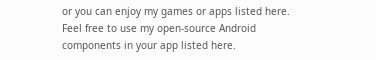or you can enjoy my games or apps listed here. Feel free to use my open-source Android components in your app listed here.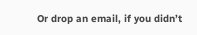Or drop an email, if you didn’t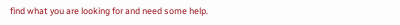find what you are looking for and need some help.